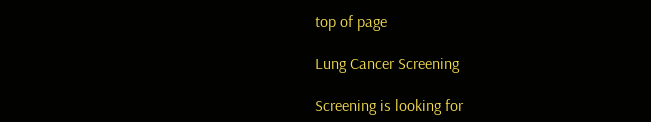top of page

Lung Cancer Screening

Screening is looking for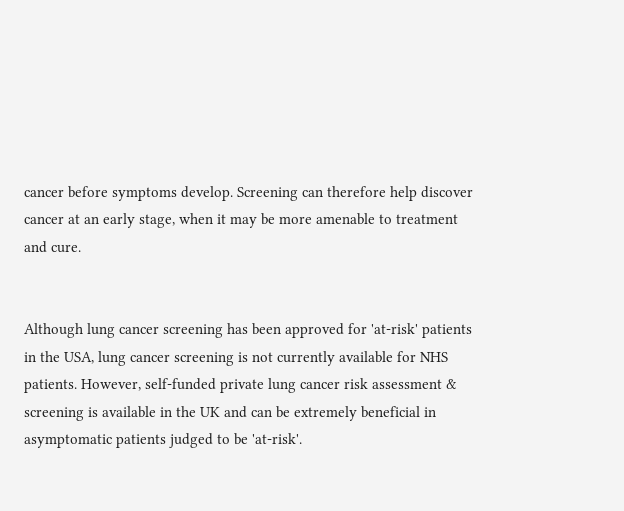cancer before symptoms develop. Screening can therefore help discover cancer at an early stage, when it may be more amenable to treatment and cure.


Although lung cancer screening has been approved for 'at-risk' patients in the USA, lung cancer screening is not currently available for NHS patients. However, self-funded private lung cancer risk assessment & screening is available in the UK and can be extremely beneficial in asymptomatic patients judged to be 'at-risk'.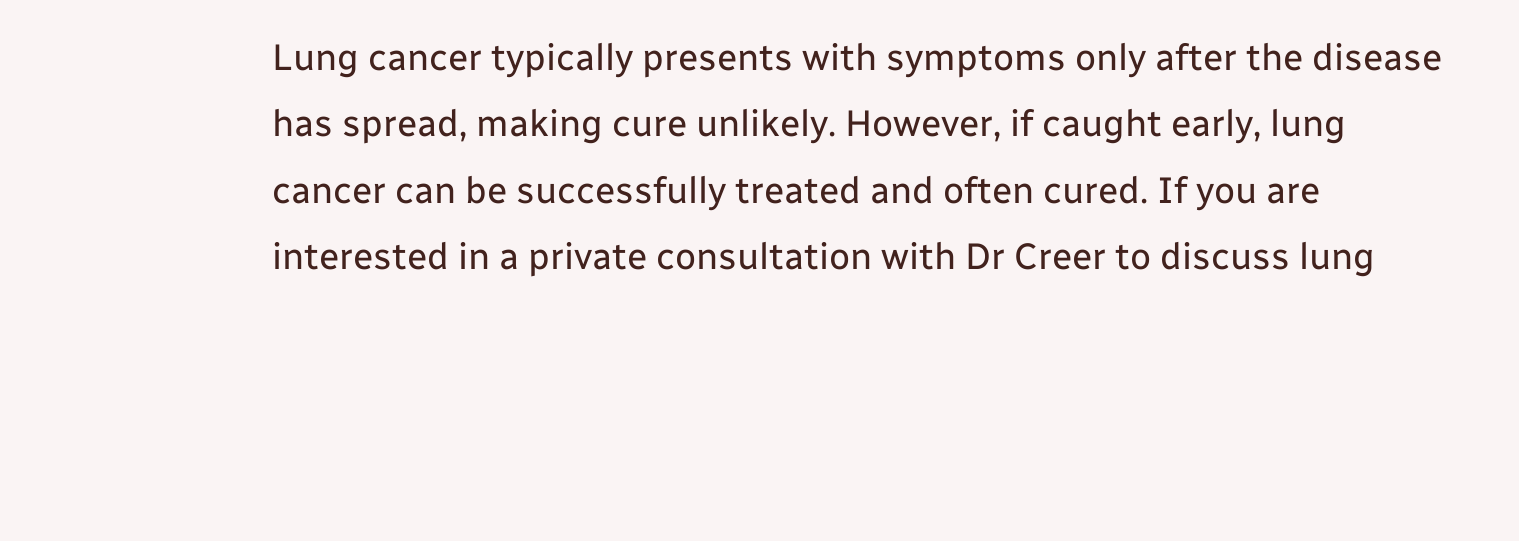Lung cancer typically presents with symptoms only after the disease has spread, making cure unlikely. However, if caught early, lung cancer can be successfully treated and often cured. If you are interested in a private consultation with Dr Creer to discuss lung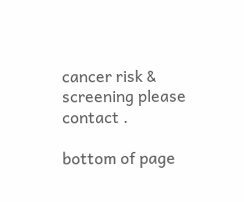cancer risk & screening please contact .

bottom of page